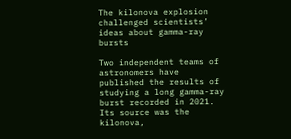The kilonova explosion challenged scientists’ ideas about gamma-ray bursts

Two independent teams of astronomers have published the results of studying a long gamma-ray burst recorded in 2021. Its source was the kilonova,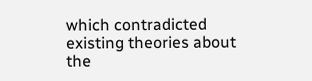which contradicted existing theories about the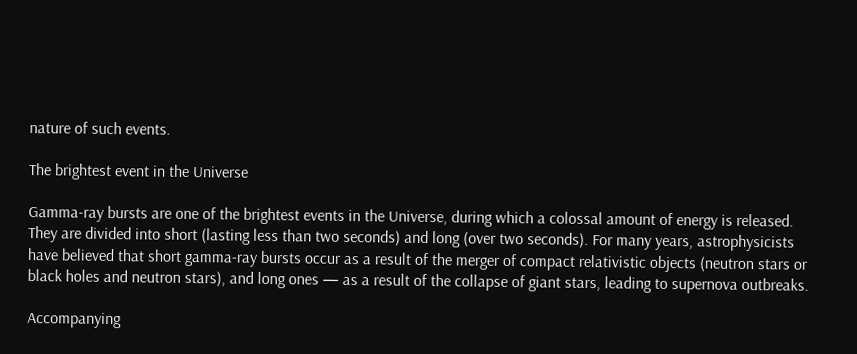nature of such events.

The brightest event in the Universe

Gamma-ray bursts are one of the brightest events in the Universe, during which a colossal amount of energy is released. They are divided into short (lasting less than two seconds) and long (over two seconds). For many years, astrophysicists have believed that short gamma-ray bursts occur as a result of the merger of compact relativistic objects (neutron stars or black holes and neutron stars), and long ones — as a result of the collapse of giant stars, leading to supernova outbreaks.

Accompanying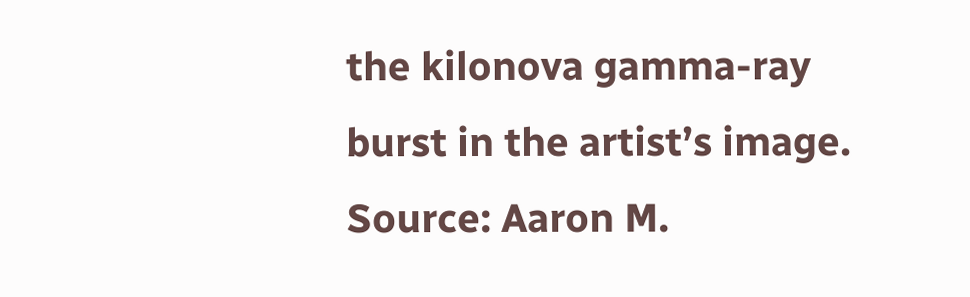the kilonova gamma-ray burst in the artist’s image. Source: Aaron M.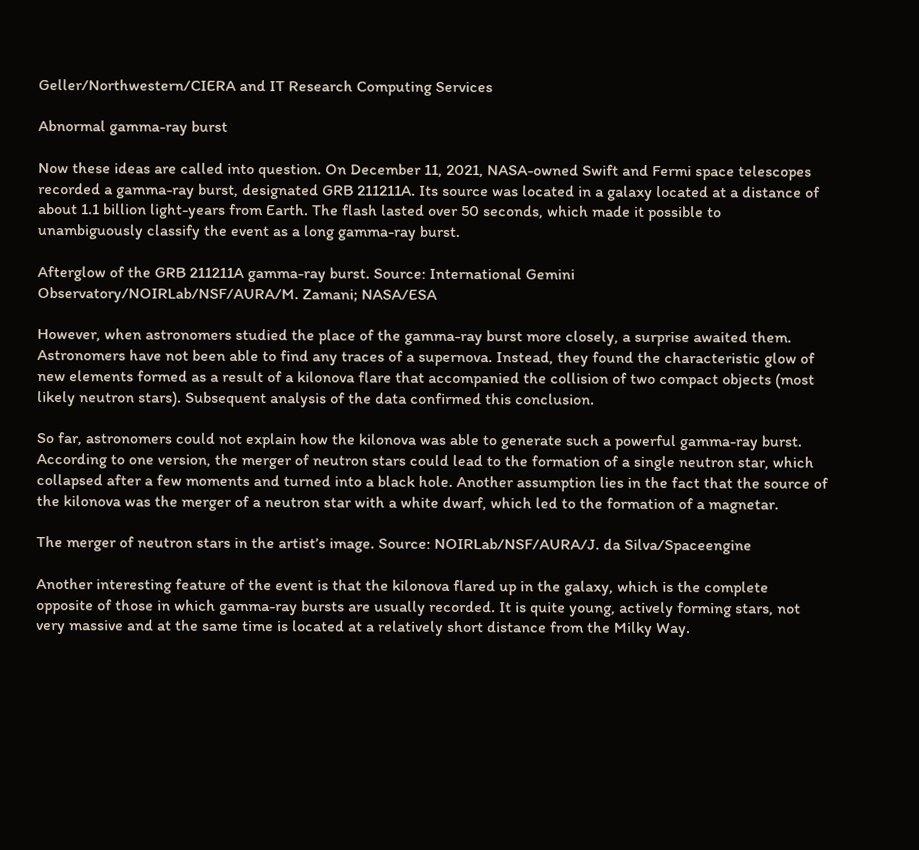Geller/Northwestern/CIERA and IT Research Computing Services

Abnormal gamma-ray burst

Now these ideas are called into question. On December 11, 2021, NASA-owned Swift and Fermi space telescopes recorded a gamma-ray burst, designated GRB 211211A. Its source was located in a galaxy located at a distance of about 1.1 billion light-years from Earth. The flash lasted over 50 seconds, which made it possible to unambiguously classify the event as a long gamma-ray burst.

Afterglow of the GRB 211211A gamma-ray burst. Source: International Gemini Observatory/NOIRLab/NSF/AURA/M. Zamani; NASA/ESA

However, when astronomers studied the place of the gamma-ray burst more closely, a surprise awaited them. Astronomers have not been able to find any traces of a supernova. Instead, they found the characteristic glow of new elements formed as a result of a kilonova flare that accompanied the collision of two compact objects (most likely neutron stars). Subsequent analysis of the data confirmed this conclusion.

So far, astronomers could not explain how the kilonova was able to generate such a powerful gamma-ray burst. According to one version, the merger of neutron stars could lead to the formation of a single neutron star, which collapsed after a few moments and turned into a black hole. Another assumption lies in the fact that the source of the kilonova was the merger of a neutron star with a white dwarf, which led to the formation of a magnetar.

The merger of neutron stars in the artist’s image. Source: NOIRLab/NSF/AURA/J. da Silva/Spaceengine

Another interesting feature of the event is that the kilonova flared up in the galaxy, which is the complete opposite of those in which gamma-ray bursts are usually recorded. It is quite young, actively forming stars, not very massive and at the same time is located at a relatively short distance from the Milky Way.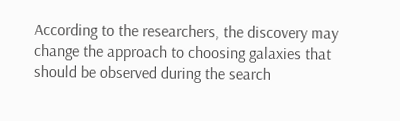According to the researchers, the discovery may change the approach to choosing galaxies that should be observed during the search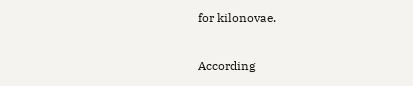for kilonovae.

According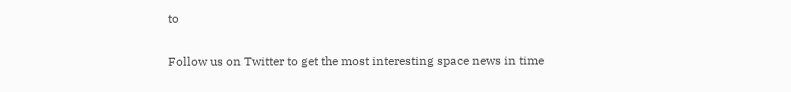to

Follow us on Twitter to get the most interesting space news in time